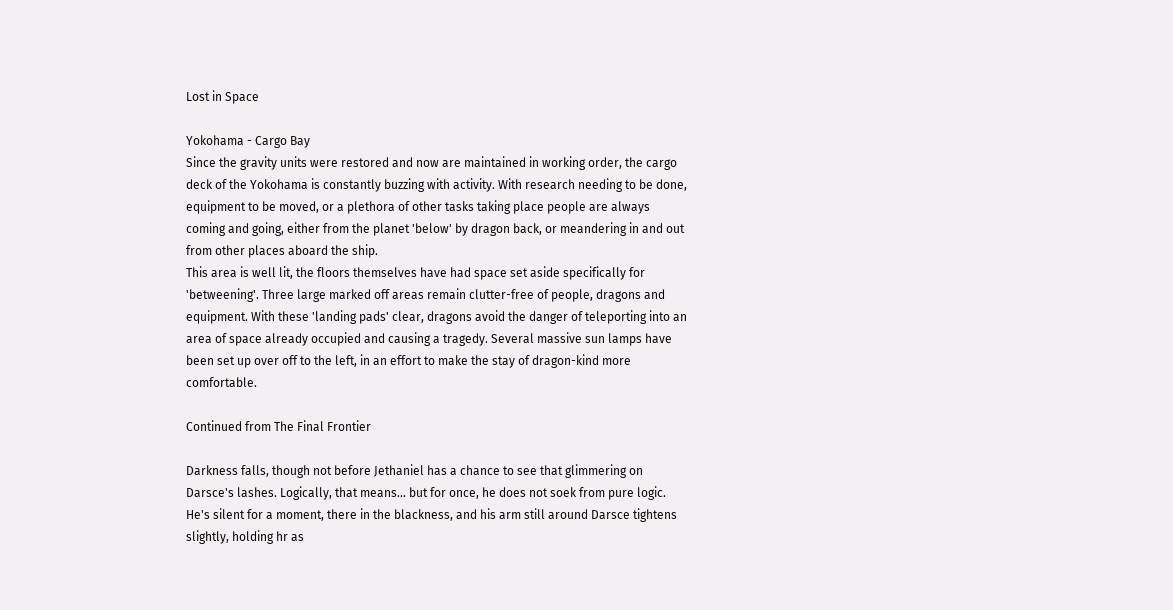Lost in Space

Yokohama - Cargo Bay
Since the gravity units were restored and now are maintained in working order, the cargo deck of the Yokohama is constantly buzzing with activity. With research needing to be done, equipment to be moved, or a plethora of other tasks taking place people are always coming and going, either from the planet 'below' by dragon back, or meandering in and out from other places aboard the ship.
This area is well lit, the floors themselves have had space set aside specifically for 'betweening'. Three large marked off areas remain clutter-free of people, dragons and equipment. With these 'landing pads' clear, dragons avoid the danger of teleporting into an area of space already occupied and causing a tragedy. Several massive sun lamps have been set up over off to the left, in an effort to make the stay of dragon-kind more comfortable.

Continued from The Final Frontier

Darkness falls, though not before Jethaniel has a chance to see that glimmering on Darsce's lashes. Logically, that means… but for once, he does not soek from pure logic. He's silent for a moment, there in the blackness, and his arm still around Darsce tightens slightly, holding hr as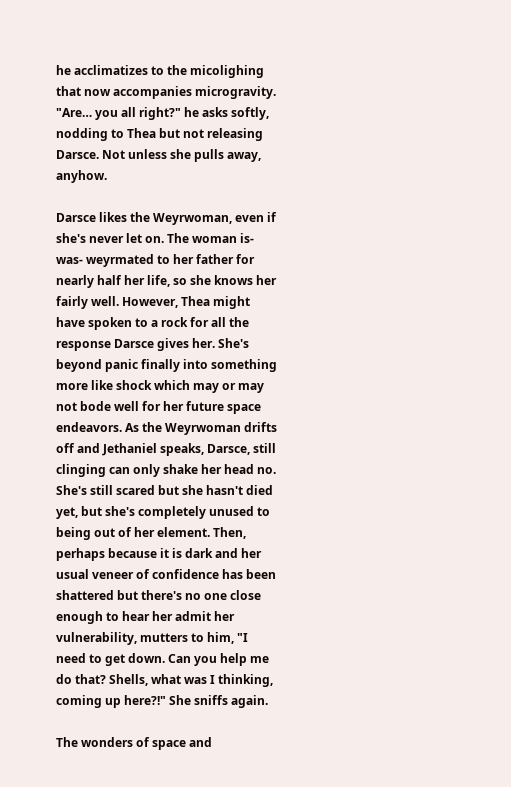he acclimatizes to the micolighing that now accompanies microgravity. "Are… you all right?" he asks softly, nodding to Thea but not releasing Darsce. Not unless she pulls away, anyhow.

Darsce likes the Weyrwoman, even if she's never let on. The woman is- was- weyrmated to her father for nearly half her life, so she knows her fairly well. However, Thea might have spoken to a rock for all the response Darsce gives her. She's beyond panic finally into something more like shock which may or may not bode well for her future space endeavors. As the Weyrwoman drifts off and Jethaniel speaks, Darsce, still clinging can only shake her head no. She's still scared but she hasn't died yet, but she's completely unused to being out of her element. Then, perhaps because it is dark and her usual veneer of confidence has been shattered but there's no one close enough to hear her admit her vulnerability, mutters to him, "I need to get down. Can you help me do that? Shells, what was I thinking, coming up here?!" She sniffs again.

The wonders of space and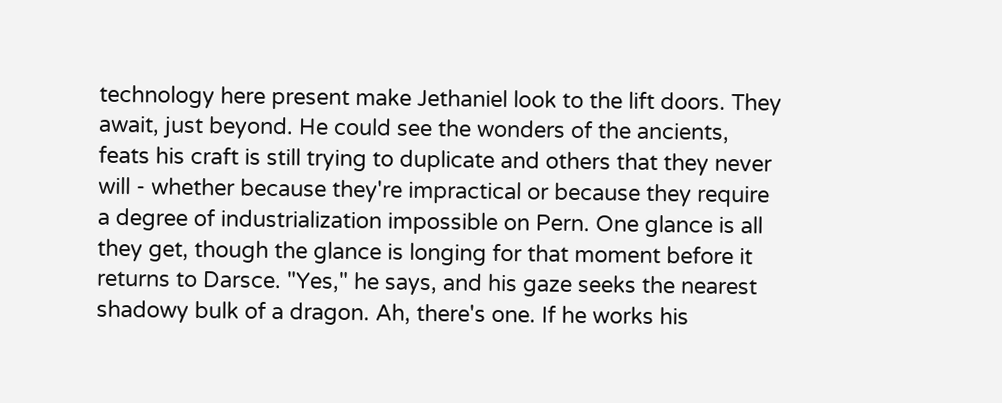technology here present make Jethaniel look to the lift doors. They await, just beyond. He could see the wonders of the ancients, feats his craft is still trying to duplicate and others that they never will - whether because they're impractical or because they require a degree of industrialization impossible on Pern. One glance is all they get, though the glance is longing for that moment before it returns to Darsce. "Yes," he says, and his gaze seeks the nearest shadowy bulk of a dragon. Ah, there's one. If he works his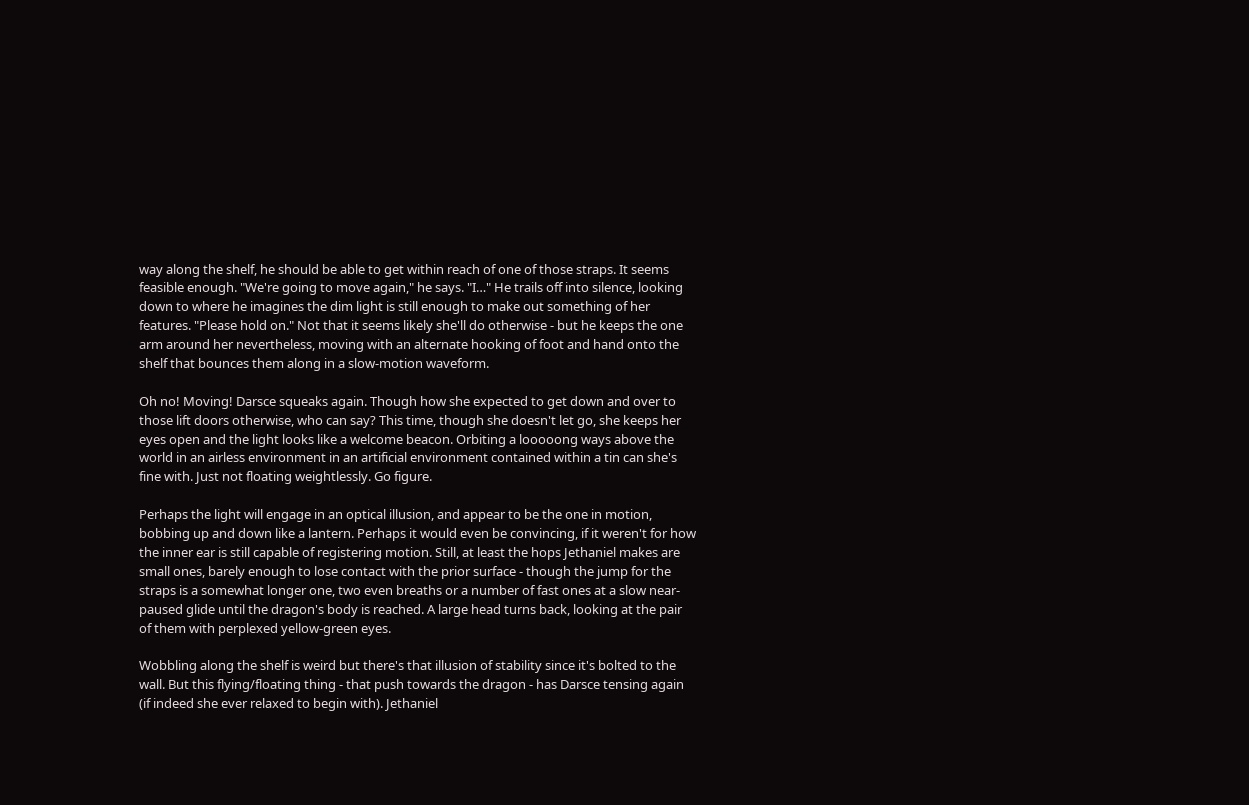way along the shelf, he should be able to get within reach of one of those straps. It seems feasible enough. "We're going to move again," he says. "I…" He trails off into silence, looking down to where he imagines the dim light is still enough to make out something of her features. "Please hold on." Not that it seems likely she'll do otherwise - but he keeps the one arm around her nevertheless, moving with an alternate hooking of foot and hand onto the shelf that bounces them along in a slow-motion waveform.

Oh no! Moving! Darsce squeaks again. Though how she expected to get down and over to those lift doors otherwise, who can say? This time, though she doesn't let go, she keeps her eyes open and the light looks like a welcome beacon. Orbiting a looooong ways above the world in an airless environment in an artificial environment contained within a tin can she's fine with. Just not floating weightlessly. Go figure.

Perhaps the light will engage in an optical illusion, and appear to be the one in motion, bobbing up and down like a lantern. Perhaps it would even be convincing, if it weren't for how the inner ear is still capable of registering motion. Still, at least the hops Jethaniel makes are small ones, barely enough to lose contact with the prior surface - though the jump for the straps is a somewhat longer one, two even breaths or a number of fast ones at a slow near-paused glide until the dragon's body is reached. A large head turns back, looking at the pair of them with perplexed yellow-green eyes.

Wobbling along the shelf is weird but there's that illusion of stability since it's bolted to the wall. But this flying/floating thing - that push towards the dragon - has Darsce tensing again (if indeed she ever relaxed to begin with). Jethaniel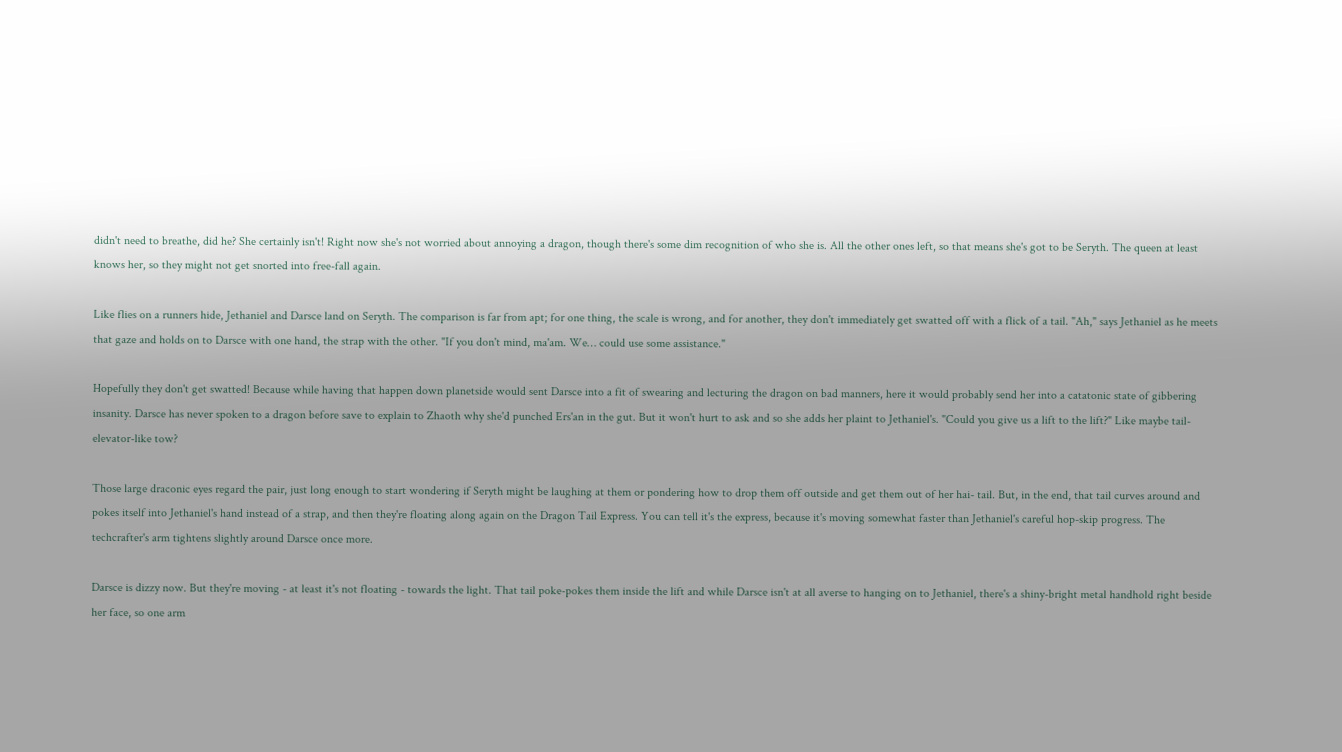didn't need to breathe, did he? She certainly isn't! Right now she's not worried about annoying a dragon, though there's some dim recognition of who she is. All the other ones left, so that means she's got to be Seryth. The queen at least knows her, so they might not get snorted into free-fall again.

Like flies on a runners hide, Jethaniel and Darsce land on Seryth. The comparison is far from apt; for one thing, the scale is wrong, and for another, they don't immediately get swatted off with a flick of a tail. "Ah," says Jethaniel as he meets that gaze and holds on to Darsce with one hand, the strap with the other. "If you don't mind, ma'am. We… could use some assistance."

Hopefully they don't get swatted! Because while having that happen down planetside would sent Darsce into a fit of swearing and lecturing the dragon on bad manners, here it would probably send her into a catatonic state of gibbering insanity. Darsce has never spoken to a dragon before save to explain to Zhaoth why she'd punched Ers'an in the gut. But it won't hurt to ask and so she adds her plaint to Jethaniel's. "Could you give us a lift to the lift?" Like maybe tail-elevator-like tow?

Those large draconic eyes regard the pair, just long enough to start wondering if Seryth might be laughing at them or pondering how to drop them off outside and get them out of her hai- tail. But, in the end, that tail curves around and pokes itself into Jethaniel's hand instead of a strap, and then they're floating along again on the Dragon Tail Express. You can tell it's the express, because it's moving somewhat faster than Jethaniel's careful hop-skip progress. The techcrafter's arm tightens slightly around Darsce once more.

Darsce is dizzy now. But they're moving - at least it's not floating - towards the light. That tail poke-pokes them inside the lift and while Darsce isn't at all averse to hanging on to Jethaniel, there's a shiny-bright metal handhold right beside her face, so one arm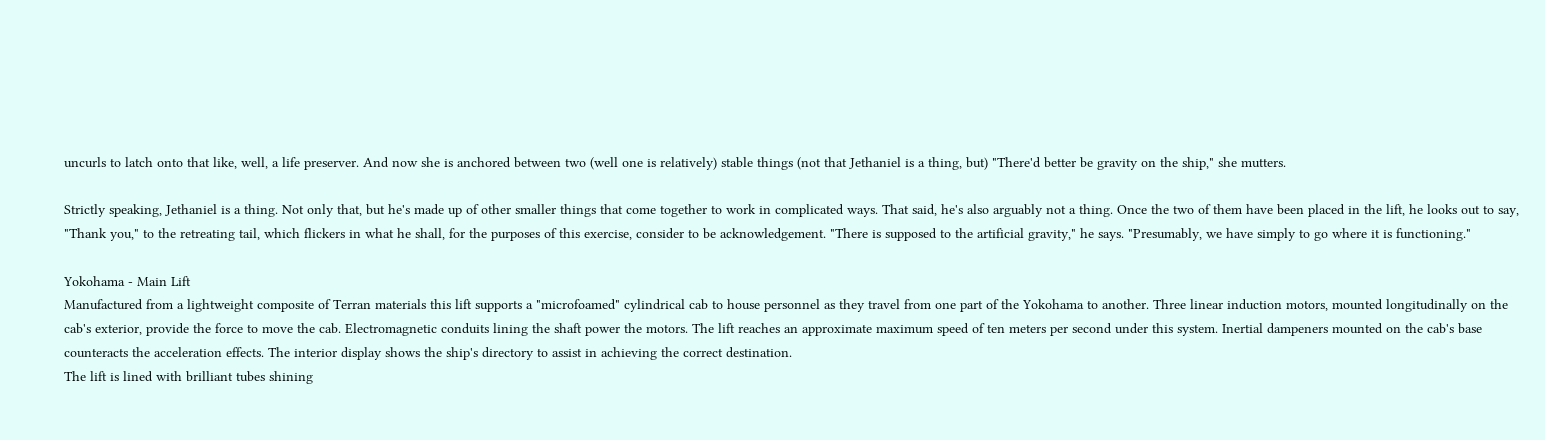uncurls to latch onto that like, well, a life preserver. And now she is anchored between two (well one is relatively) stable things (not that Jethaniel is a thing, but) "There'd better be gravity on the ship," she mutters.

Strictly speaking, Jethaniel is a thing. Not only that, but he's made up of other smaller things that come together to work in complicated ways. That said, he's also arguably not a thing. Once the two of them have been placed in the lift, he looks out to say, "Thank you," to the retreating tail, which flickers in what he shall, for the purposes of this exercise, consider to be acknowledgement. "There is supposed to the artificial gravity," he says. "Presumably, we have simply to go where it is functioning."

Yokohama - Main Lift
Manufactured from a lightweight composite of Terran materials this lift supports a "microfoamed" cylindrical cab to house personnel as they travel from one part of the Yokohama to another. Three linear induction motors, mounted longitudinally on the cab's exterior, provide the force to move the cab. Electromagnetic conduits lining the shaft power the motors. The lift reaches an approximate maximum speed of ten meters per second under this system. Inertial dampeners mounted on the cab's base counteracts the acceleration effects. The interior display shows the ship's directory to assist in achieving the correct destination.
The lift is lined with brilliant tubes shining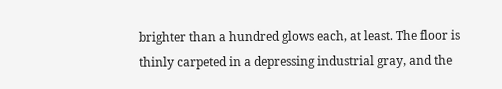brighter than a hundred glows each, at least. The floor is thinly carpeted in a depressing industrial gray, and the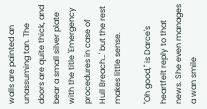walls are painted an unassuming tan. The doors are quite thick, and bear a small silver plate with the title 'Emergency procedures in case of Hull Breach…' but the rest makes little sense.

"Oh good," is Darce's heartfelt reply to that news. She even manages a wan smile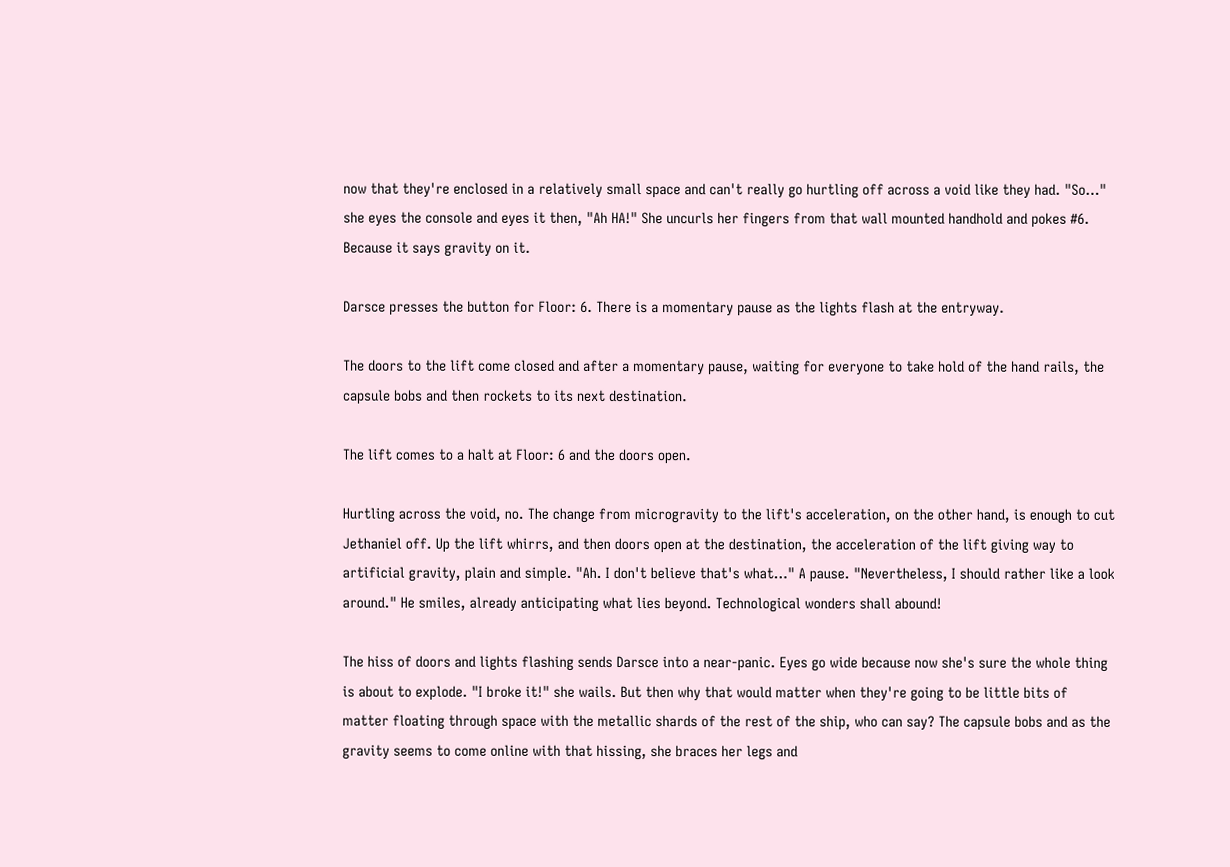now that they're enclosed in a relatively small space and can't really go hurtling off across a void like they had. "So…" she eyes the console and eyes it then, "Ah HA!" She uncurls her fingers from that wall mounted handhold and pokes #6. Because it says gravity on it.

Darsce presses the button for Floor: 6. There is a momentary pause as the lights flash at the entryway.

The doors to the lift come closed and after a momentary pause, waiting for everyone to take hold of the hand rails, the capsule bobs and then rockets to its next destination.

The lift comes to a halt at Floor: 6 and the doors open.

Hurtling across the void, no. The change from microgravity to the lift's acceleration, on the other hand, is enough to cut Jethaniel off. Up the lift whirrs, and then doors open at the destination, the acceleration of the lift giving way to artificial gravity, plain and simple. "Ah. I don't believe that's what…" A pause. "Nevertheless, I should rather like a look around." He smiles, already anticipating what lies beyond. Technological wonders shall abound!

The hiss of doors and lights flashing sends Darsce into a near-panic. Eyes go wide because now she's sure the whole thing is about to explode. "I broke it!" she wails. But then why that would matter when they're going to be little bits of matter floating through space with the metallic shards of the rest of the ship, who can say? The capsule bobs and as the gravity seems to come online with that hissing, she braces her legs and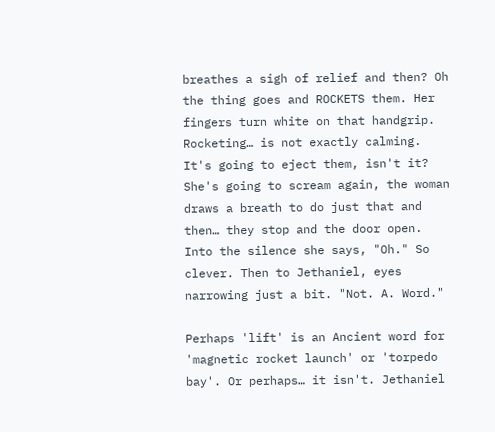breathes a sigh of relief and then? Oh the thing goes and ROCKETS them. Her fingers turn white on that handgrip. Rocketing… is not exactly calming. It's going to eject them, isn't it? She's going to scream again, the woman draws a breath to do just that and then… they stop and the door open. Into the silence she says, "Oh." So clever. Then to Jethaniel, eyes narrowing just a bit. "Not. A. Word."

Perhaps 'lift' is an Ancient word for 'magnetic rocket launch' or 'torpedo bay'. Or perhaps… it isn't. Jethaniel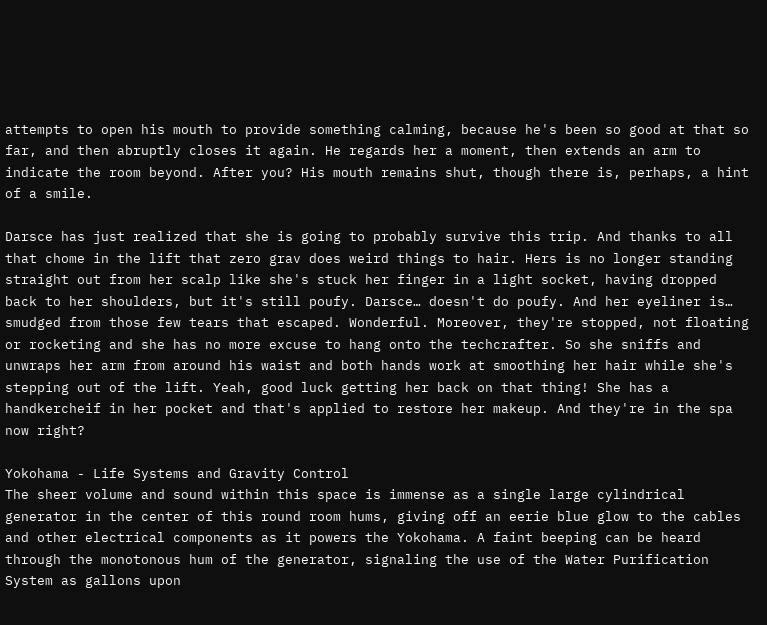attempts to open his mouth to provide something calming, because he's been so good at that so far, and then abruptly closes it again. He regards her a moment, then extends an arm to indicate the room beyond. After you? His mouth remains shut, though there is, perhaps, a hint of a smile.

Darsce has just realized that she is going to probably survive this trip. And thanks to all that chome in the lift that zero grav does weird things to hair. Hers is no longer standing straight out from her scalp like she's stuck her finger in a light socket, having dropped back to her shoulders, but it's still poufy. Darsce… doesn't do poufy. And her eyeliner is… smudged from those few tears that escaped. Wonderful. Moreover, they're stopped, not floating or rocketing and she has no more excuse to hang onto the techcrafter. So she sniffs and unwraps her arm from around his waist and both hands work at smoothing her hair while she's stepping out of the lift. Yeah, good luck getting her back on that thing! She has a handkercheif in her pocket and that's applied to restore her makeup. And they're in the spa now right?

Yokohama - Life Systems and Gravity Control
The sheer volume and sound within this space is immense as a single large cylindrical generator in the center of this round room hums, giving off an eerie blue glow to the cables and other electrical components as it powers the Yokohama. A faint beeping can be heard through the monotonous hum of the generator, signaling the use of the Water Purification System as gallons upon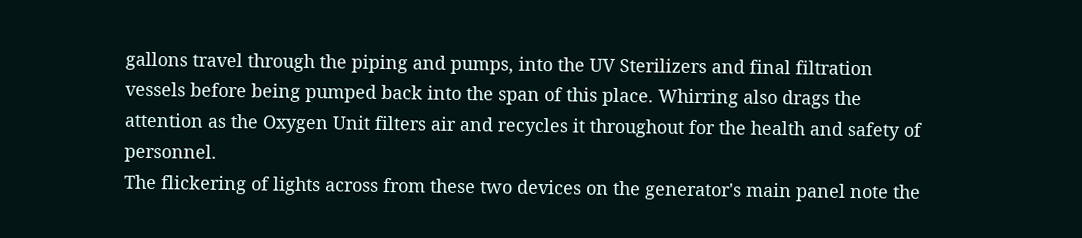gallons travel through the piping and pumps, into the UV Sterilizers and final filtration vessels before being pumped back into the span of this place. Whirring also drags the attention as the Oxygen Unit filters air and recycles it throughout for the health and safety of personnel.
The flickering of lights across from these two devices on the generator's main panel note the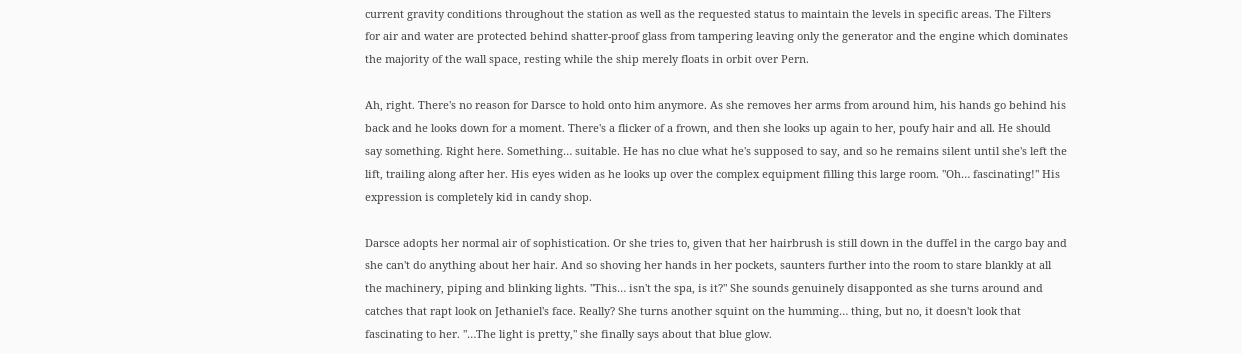current gravity conditions throughout the station as well as the requested status to maintain the levels in specific areas. The Filters for air and water are protected behind shatter-proof glass from tampering leaving only the generator and the engine which dominates the majority of the wall space, resting while the ship merely floats in orbit over Pern.

Ah, right. There's no reason for Darsce to hold onto him anymore. As she removes her arms from around him, his hands go behind his back and he looks down for a moment. There's a flicker of a frown, and then she looks up again to her, poufy hair and all. He should say something. Right here. Something… suitable. He has no clue what he's supposed to say, and so he remains silent until she's left the lift, trailing along after her. His eyes widen as he looks up over the complex equipment filling this large room. "Oh… fascinating!" His expression is completely kid in candy shop.

Darsce adopts her normal air of sophistication. Or she tries to, given that her hairbrush is still down in the duffel in the cargo bay and she can't do anything about her hair. And so shoving her hands in her pockets, saunters further into the room to stare blankly at all the machinery, piping and blinking lights. "This… isn't the spa, is it?" She sounds genuinely disapponted as she turns around and catches that rapt look on Jethaniel's face. Really? She turns another squint on the humming… thing, but no, it doesn't look that fascinating to her. "…The light is pretty," she finally says about that blue glow.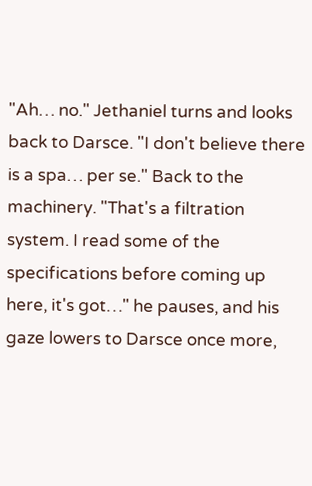"Ah… no." Jethaniel turns and looks back to Darsce. "I don't believe there is a spa… per se." Back to the machinery. "That's a filtration system. I read some of the specifications before coming up here, it's got…" he pauses, and his gaze lowers to Darsce once more,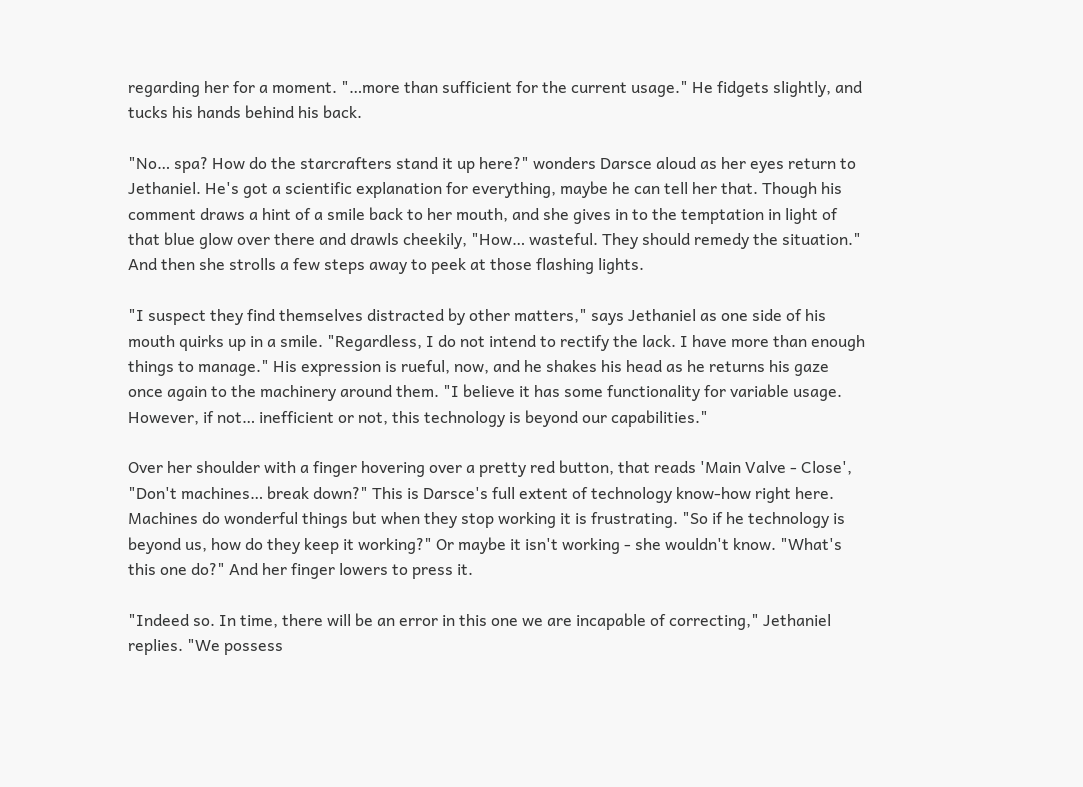regarding her for a moment. "…more than sufficient for the current usage." He fidgets slightly, and tucks his hands behind his back.

"No… spa? How do the starcrafters stand it up here?" wonders Darsce aloud as her eyes return to Jethaniel. He's got a scientific explanation for everything, maybe he can tell her that. Though his comment draws a hint of a smile back to her mouth, and she gives in to the temptation in light of that blue glow over there and drawls cheekily, "How… wasteful. They should remedy the situation." And then she strolls a few steps away to peek at those flashing lights.

"I suspect they find themselves distracted by other matters," says Jethaniel as one side of his mouth quirks up in a smile. "Regardless, I do not intend to rectify the lack. I have more than enough things to manage." His expression is rueful, now, and he shakes his head as he returns his gaze once again to the machinery around them. "I believe it has some functionality for variable usage. However, if not… inefficient or not, this technology is beyond our capabilities."

Over her shoulder with a finger hovering over a pretty red button, that reads 'Main Valve - Close', "Don't machines… break down?" This is Darsce's full extent of technology know-how right here. Machines do wonderful things but when they stop working it is frustrating. "So if he technology is beyond us, how do they keep it working?" Or maybe it isn't working - she wouldn't know. "What's this one do?" And her finger lowers to press it.

"Indeed so. In time, there will be an error in this one we are incapable of correcting," Jethaniel replies. "We possess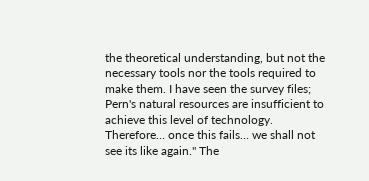the theoretical understanding, but not the necessary tools nor the tools required to make them. I have seen the survey files; Pern's natural resources are insufficient to achieve this level of technology. Therefore… once this fails… we shall not see its like again." The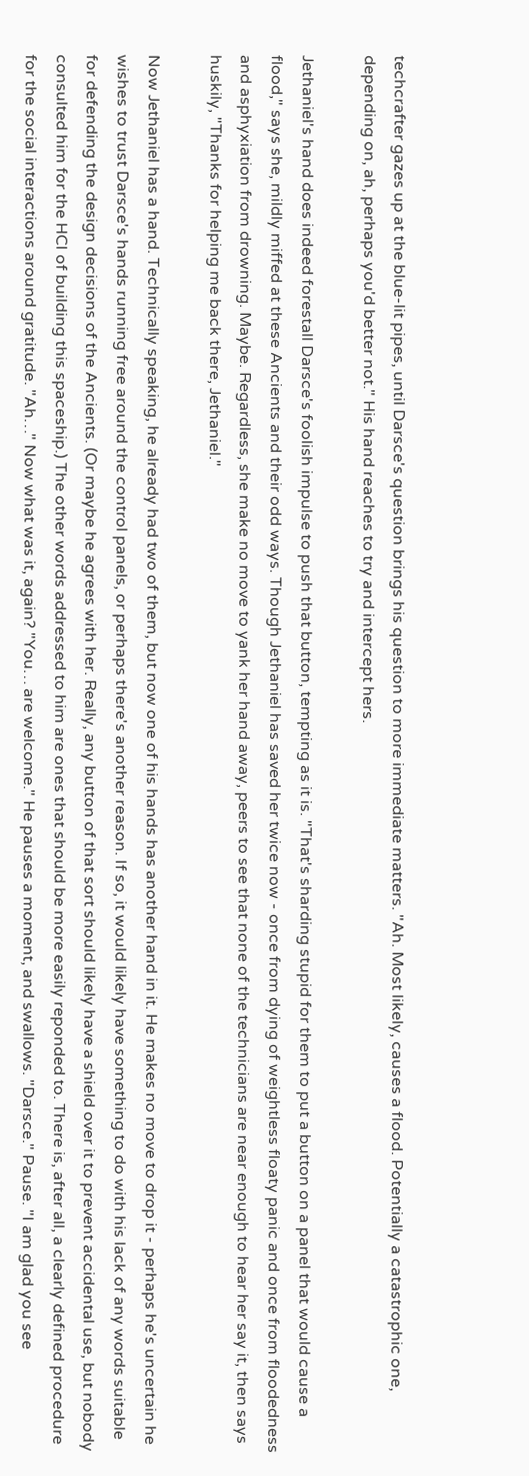techcrafter gazes up at the blue-lit pipes, until Darsce's question brings his question to more immediate matters. "Ah. Most likely, causes a flood. Potentially a catastrophic one, depending on, ah, perhaps you'd better not." His hand reaches to try and intercept hers.

Jethaniel's hand does indeed forestall Darsce's foolish impulse to push that button, tempting as it is. "That's sharding stupid for them to put a button on a panel that would cause a flood," says she, mildly miffed at these Ancients and their odd ways. Though Jethaniel has saved her twice now - once from dying of weightless floaty panic and once from floodedness and asphyxiation from drowning. Maybe. Regardless, she make no move to yank her hand away, peers to see that none of the technicians are near enough to hear her say it, then says huskily, "Thanks for helping me back there, Jethaniel."

Now Jethaniel has a hand. Technically speaking, he already had two of them, but now one of his hands has another hand in it. He makes no move to drop it - perhaps he's uncertain he wishes to trust Darsce's hands running free around the control panels, or perhaps there's another reason. If so, it would likely have something to do with his lack of any words suitable for defending the design decisions of the Ancients. (Or maybe he agrees with her. Really, any button of that sort should likely have a shield over it to prevent accidental use, but nobody consulted him for the HCI of building this spaceship.) The other words addressed to him are ones that should be more easily reponded to. There is, after all, a clearly defined procedure for the social interactions around gratitude. "Ah…" Now what was it, again? "You… are welcome." He pauses a moment, and swallows. "Darsce." Pause. "I am glad you see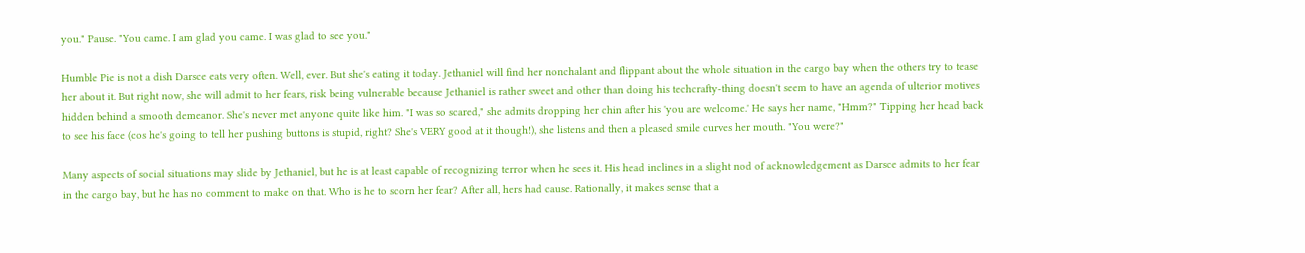you." Pause. "You came. I am glad you came. I was glad to see you."

Humble Pie is not a dish Darsce eats very often. Well, ever. But she's eating it today. Jethaniel will find her nonchalant and flippant about the whole situation in the cargo bay when the others try to tease her about it. But right now, she will admit to her fears, risk being vulnerable because Jethaniel is rather sweet and other than doing his techcrafty-thing doesn't seem to have an agenda of ulterior motives hidden behind a smooth demeanor. She's never met anyone quite like him. "I was so scared," she admits dropping her chin after his 'you are welcome.' He says her name, "Hmm?" Tipping her head back to see his face (cos he's going to tell her pushing buttons is stupid, right? She's VERY good at it though!), she listens and then a pleased smile curves her mouth. "You were?"

Many aspects of social situations may slide by Jethaniel, but he is at least capable of recognizing terror when he sees it. His head inclines in a slight nod of acknowledgement as Darsce admits to her fear in the cargo bay, but he has no comment to make on that. Who is he to scorn her fear? After all, hers had cause. Rationally, it makes sense that a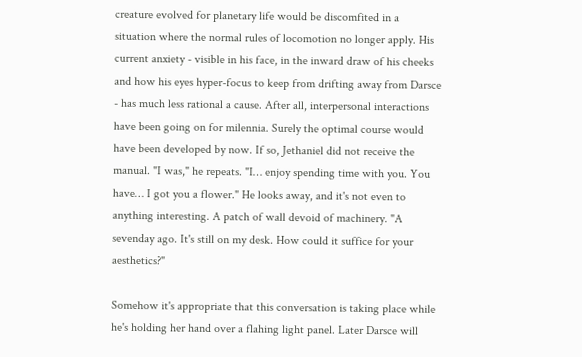creature evolved for planetary life would be discomfited in a situation where the normal rules of locomotion no longer apply. His current anxiety - visible in his face, in the inward draw of his cheeks and how his eyes hyper-focus to keep from drifting away from Darsce - has much less rational a cause. After all, interpersonal interactions have been going on for milennia. Surely the optimal course would have been developed by now. If so, Jethaniel did not receive the manual. "I was," he repeats. "I… enjoy spending time with you. You have… I got you a flower." He looks away, and it's not even to anything interesting. A patch of wall devoid of machinery. "A sevenday ago. It's still on my desk. How could it suffice for your aesthetics?"

Somehow it's appropriate that this conversation is taking place while he's holding her hand over a flahing light panel. Later Darsce will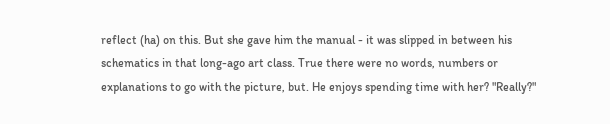reflect (ha) on this. But she gave him the manual - it was slipped in between his schematics in that long-ago art class. True there were no words, numbers or explanations to go with the picture, but. He enjoys spending time with her? "Really?"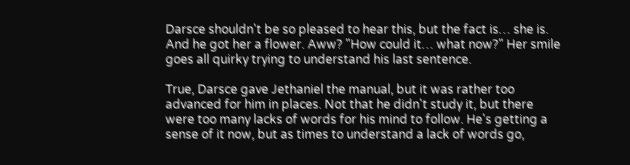Darsce shouldn't be so pleased to hear this, but the fact is… she is. And he got her a flower. Aww? "How could it… what now?" Her smile goes all quirky trying to understand his last sentence.

True, Darsce gave Jethaniel the manual, but it was rather too advanced for him in places. Not that he didn't study it, but there were too many lacks of words for his mind to follow. He's getting a sense of it now, but as times to understand a lack of words go,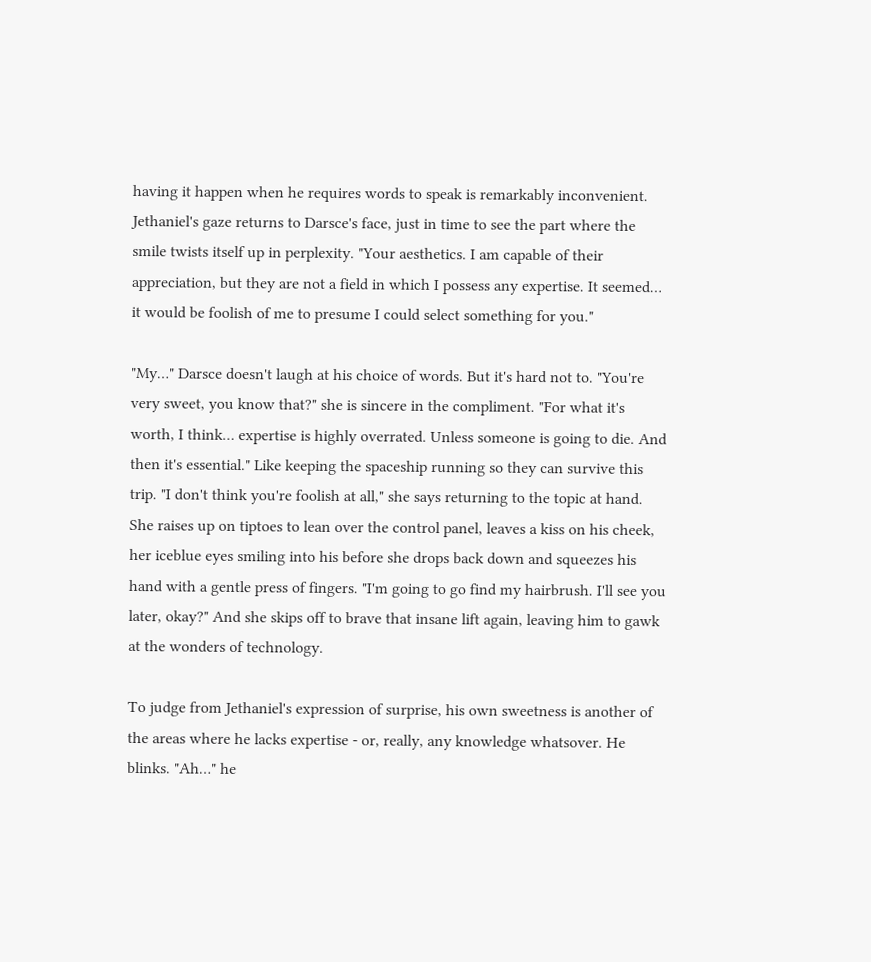having it happen when he requires words to speak is remarkably inconvenient. Jethaniel's gaze returns to Darsce's face, just in time to see the part where the smile twists itself up in perplexity. "Your aesthetics. I am capable of their appreciation, but they are not a field in which I possess any expertise. It seemed… it would be foolish of me to presume I could select something for you."

"My…" Darsce doesn't laugh at his choice of words. But it's hard not to. "You're very sweet, you know that?" she is sincere in the compliment. "For what it's worth, I think… expertise is highly overrated. Unless someone is going to die. And then it's essential." Like keeping the spaceship running so they can survive this trip. "I don't think you're foolish at all," she says returning to the topic at hand. She raises up on tiptoes to lean over the control panel, leaves a kiss on his cheek, her iceblue eyes smiling into his before she drops back down and squeezes his hand with a gentle press of fingers. "I'm going to go find my hairbrush. I'll see you later, okay?" And she skips off to brave that insane lift again, leaving him to gawk at the wonders of technology.

To judge from Jethaniel's expression of surprise, his own sweetness is another of the areas where he lacks expertise - or, really, any knowledge whatsover. He blinks. "Ah…" he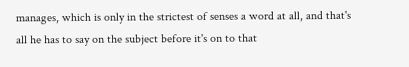manages, which is only in the strictest of senses a word at all, and that's all he has to say on the subject before it's on to that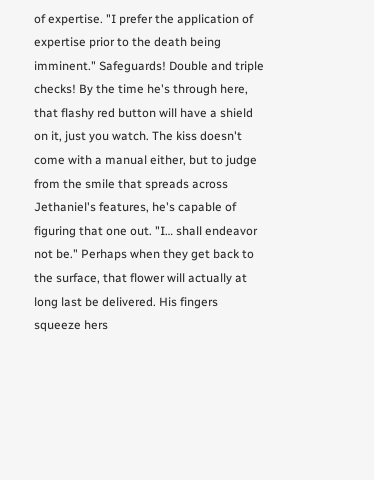of expertise. "I prefer the application of expertise prior to the death being imminent." Safeguards! Double and triple checks! By the time he's through here, that flashy red button will have a shield on it, just you watch. The kiss doesn't come with a manual either, but to judge from the smile that spreads across Jethaniel's features, he's capable of figuring that one out. "I… shall endeavor not be." Perhaps when they get back to the surface, that flower will actually at long last be delivered. His fingers squeeze hers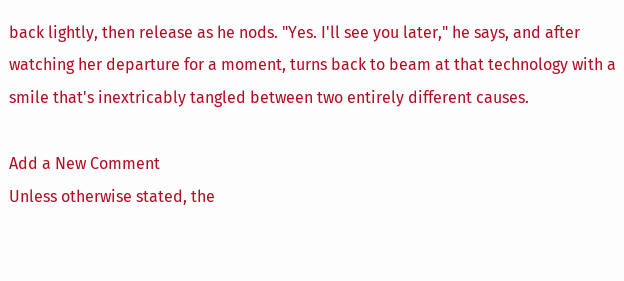back lightly, then release as he nods. "Yes. I'll see you later," he says, and after watching her departure for a moment, turns back to beam at that technology with a smile that's inextricably tangled between two entirely different causes.

Add a New Comment
Unless otherwise stated, the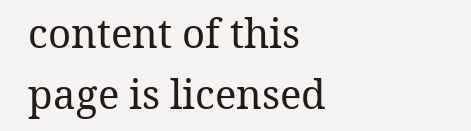content of this page is licensed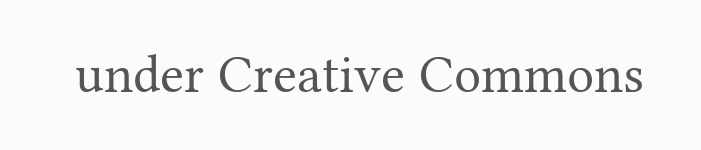under Creative Commons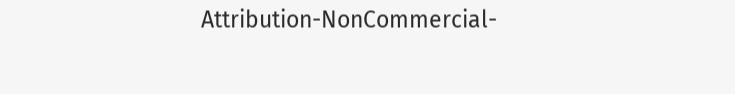Attribution-NonCommercial-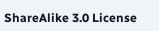ShareAlike 3.0 License